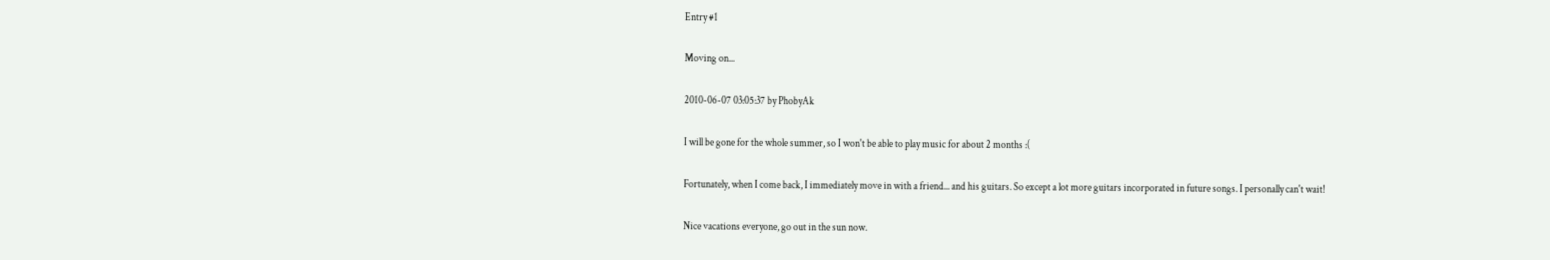Entry #1

Moving on...

2010-06-07 03:05:37 by PhobyAk

I will be gone for the whole summer, so I won't be able to play music for about 2 months :(

Fortunately, when I come back, I immediately move in with a friend... and his guitars. So except a lot more guitars incorporated in future songs. I personally can't wait!

Nice vacations everyone, go out in the sun now.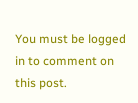You must be logged in to comment on this post.